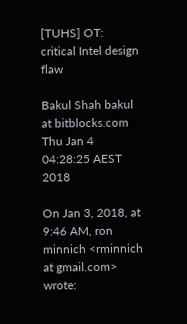[TUHS] OT: critical Intel design flaw

Bakul Shah bakul at bitblocks.com
Thu Jan 4 04:28:25 AEST 2018

On Jan 3, 2018, at 9:46 AM, ron minnich <rminnich at gmail.com> wrote: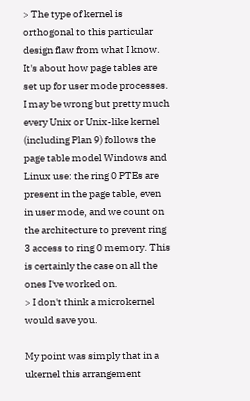> The type of kernel is orthogonal to this particular design flaw from what I know. It's about how page tables are set up for user mode processes. I may be wrong but pretty much every Unix or Unix-like kernel (including Plan 9) follows the page table model Windows and Linux use: the ring 0 PTEs are present in the page table, even in user mode, and we count on the architecture to prevent ring 3 access to ring 0 memory. This is certainly the case on all the ones I've worked on.
> I don't think a microkernel would save you.

My point was simply that in a ukernel this arrangement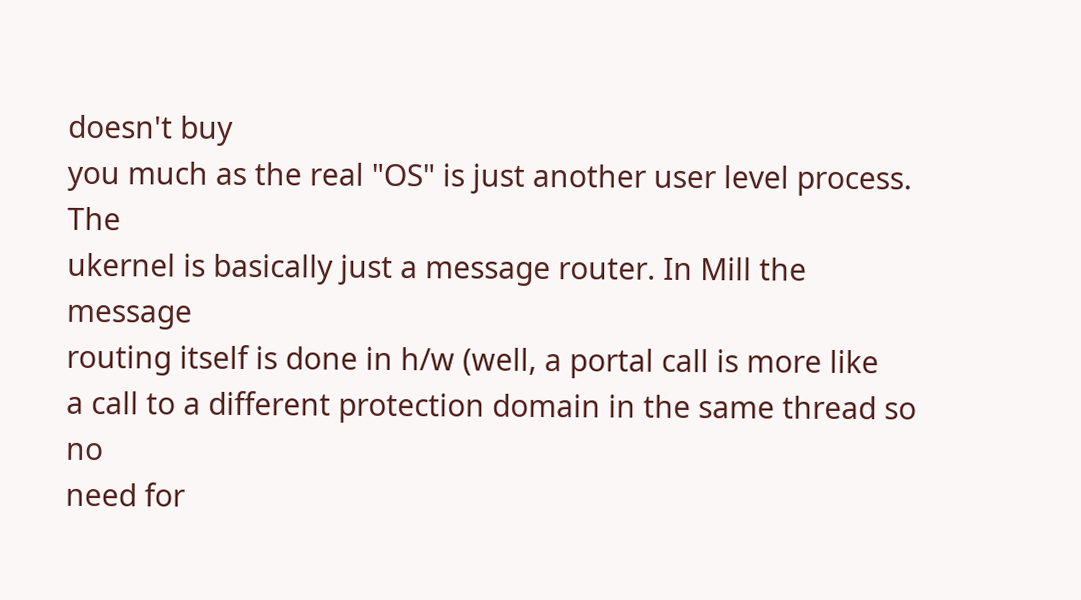doesn't buy
you much as the real "OS" is just another user level process. The
ukernel is basically just a message router. In Mill the message
routing itself is done in h/w (well, a portal call is more like
a call to a different protection domain in the same thread so no
need for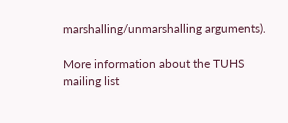marshalling/unmarshalling arguments).

More information about the TUHS mailing list